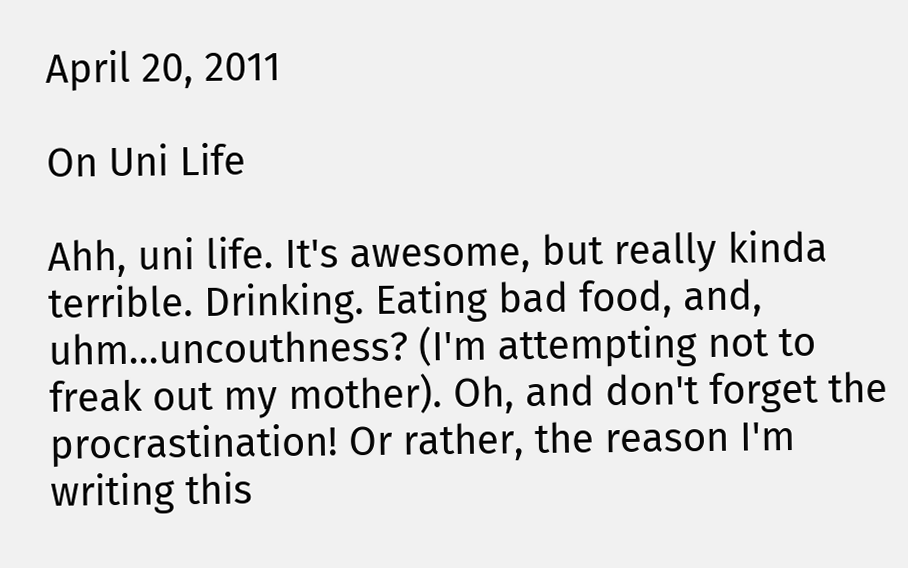April 20, 2011

On Uni Life

Ahh, uni life. It's awesome, but really kinda terrible. Drinking. Eating bad food, and, uhm...uncouthness? (I'm attempting not to freak out my mother). Oh, and don't forget the procrastination! Or rather, the reason I'm writing this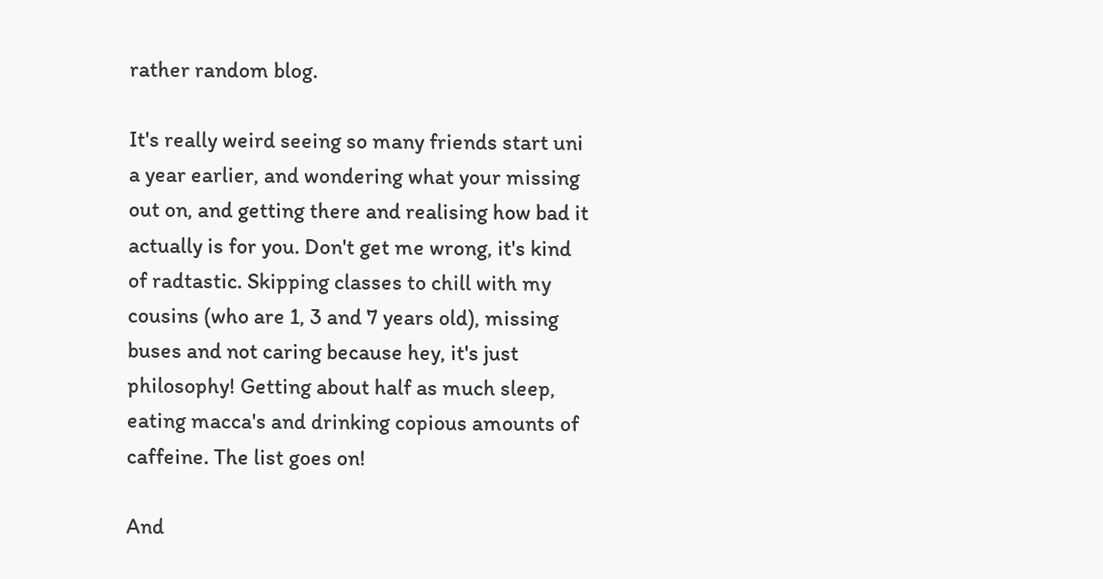rather random blog.

It's really weird seeing so many friends start uni a year earlier, and wondering what your missing out on, and getting there and realising how bad it actually is for you. Don't get me wrong, it's kind of radtastic. Skipping classes to chill with my cousins (who are 1, 3 and 7 years old), missing buses and not caring because hey, it's just philosophy! Getting about half as much sleep, eating macca's and drinking copious amounts of caffeine. The list goes on!

And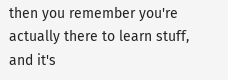then you remember you're actually there to learn stuff, and it's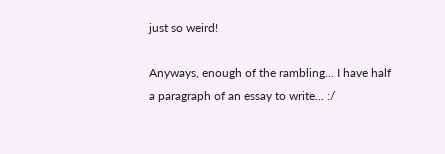just so weird!

Anyways, enough of the rambling... I have half a paragraph of an essay to write... :/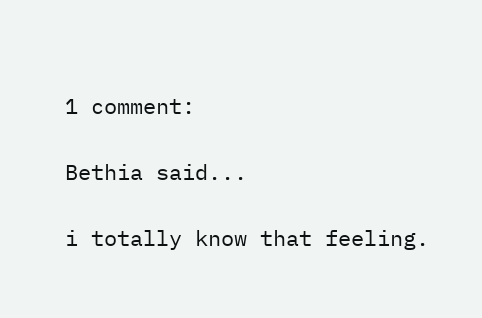1 comment:

Bethia said...

i totally know that feeling.